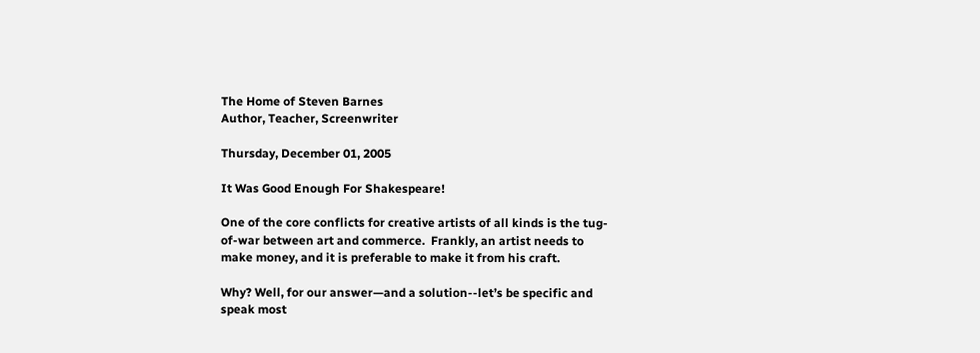The Home of Steven Barnes
Author, Teacher, Screenwriter

Thursday, December 01, 2005

It Was Good Enough For Shakespeare!

One of the core conflicts for creative artists of all kinds is the tug-of-war between art and commerce.  Frankly, an artist needs to make money, and it is preferable to make it from his craft.

Why? Well, for our answer—and a solution--let’s be specific and speak most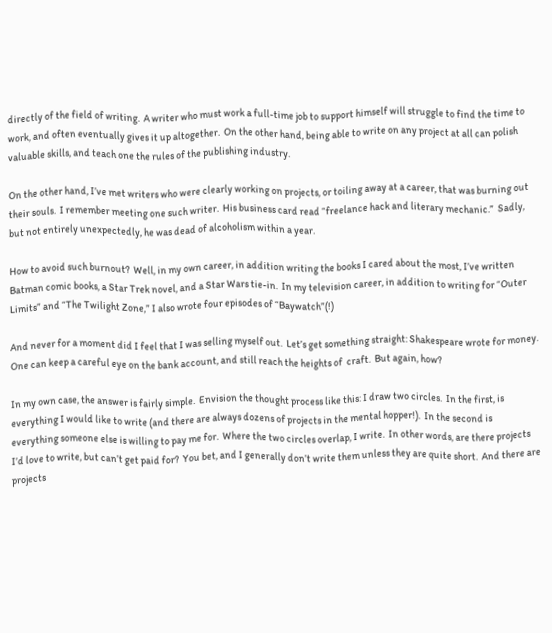directly of the field of writing.  A writer who must work a full-time job to support himself will struggle to find the time to work, and often eventually gives it up altogether.  On the other hand, being able to write on any project at all can polish valuable skills, and teach one the rules of the publishing industry.

On the other hand, I’ve met writers who were clearly working on projects, or toiling away at a career, that was burning out their souls.  I remember meeting one such writer.  His business card read “freelance hack and literary mechanic.”  Sadly, but not entirely unexpectedly, he was dead of alcoholism within a year.

How to avoid such burnout?  Well, in my own career, in addition writing the books I cared about the most, I’ve written Batman comic books, a Star Trek novel, and a Star Wars tie-in.  In my television career, in addition to writing for “Outer Limits” and “The Twilight Zone,” I also wrote four episodes of “Baywatch”(!)

And never for a moment did I feel that I was selling myself out.  Let’s get something straight: Shakespeare wrote for money.  One can keep a careful eye on the bank account, and still reach the heights of  craft.  But again, how?

In my own case, the answer is fairly simple.  Envision the thought process like this: I draw two circles.  In the first, is everything I would like to write (and there are always dozens of projects in the mental hopper!).  In the second is everything someone else is willing to pay me for.  Where the two circles overlap, I write.  In other words, are there projects I’d love to write, but can’t get paid for?  You bet, and I generally don’t write them unless they are quite short.  And there are projects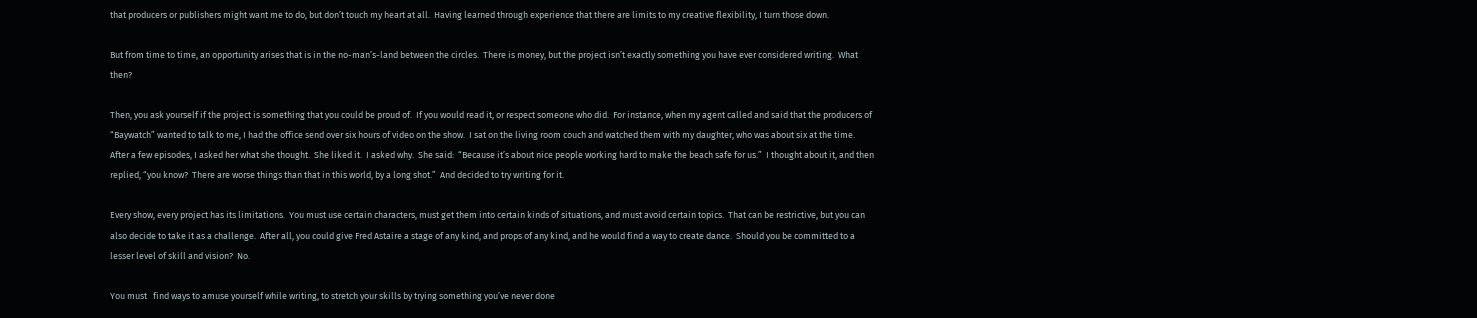that producers or publishers might want me to do, but don’t touch my heart at all.  Having learned through experience that there are limits to my creative flexibility, I turn those down.

But from time to time, an opportunity arises that is in the no-man’s-land between the circles.  There is money, but the project isn’t exactly something you have ever considered writing.  What then?

Then, you ask yourself if the project is something that you could be proud of.  If you would read it, or respect someone who did.  For instance, when my agent called and said that the producers of “Baywatch” wanted to talk to me, I had the office send over six hours of video on the show.  I sat on the living room couch and watched them with my daughter, who was about six at the time.  After a few episodes, I asked her what she thought.  She liked it.  I asked why.  She said:  “Because it’s about nice people working hard to make the beach safe for us.”  I thought about it, and then replied, “you know?  There are worse things than that in this world, by a long shot.”  And decided to try writing for it.

Every show, every project has its limitations.  You must use certain characters, must get them into certain kinds of situations, and must avoid certain topics.  That can be restrictive, but you can also decide to take it as a challenge.  After all, you could give Fred Astaire a stage of any kind, and props of any kind, and he would find a way to create dance.  Should you be committed to a lesser level of skill and vision?  No.

You must   find ways to amuse yourself while writing, to stretch your skills by trying something you’ve never done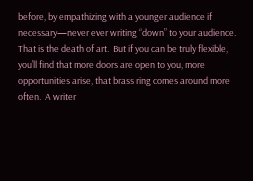before, by empathizing with a younger audience if necessary—never ever writing “down” to your audience.  That is the death of art.  But if you can be truly flexible, you’ll find that more doors are open to you, more opportunities arise, that brass ring comes around more often.  A writer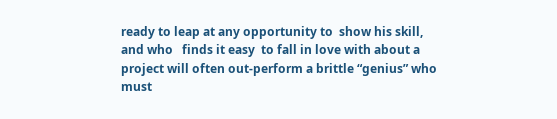ready to leap at any opportunity to  show his skill, and who   finds it easy  to fall in love with about a project will often out-perform a brittle “genius” who must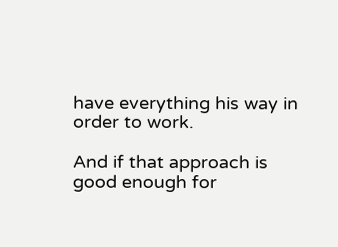have everything his way in order to work.

And if that approach is good enough for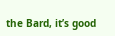the Bard, it’s good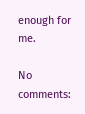enough for me.

No comments: